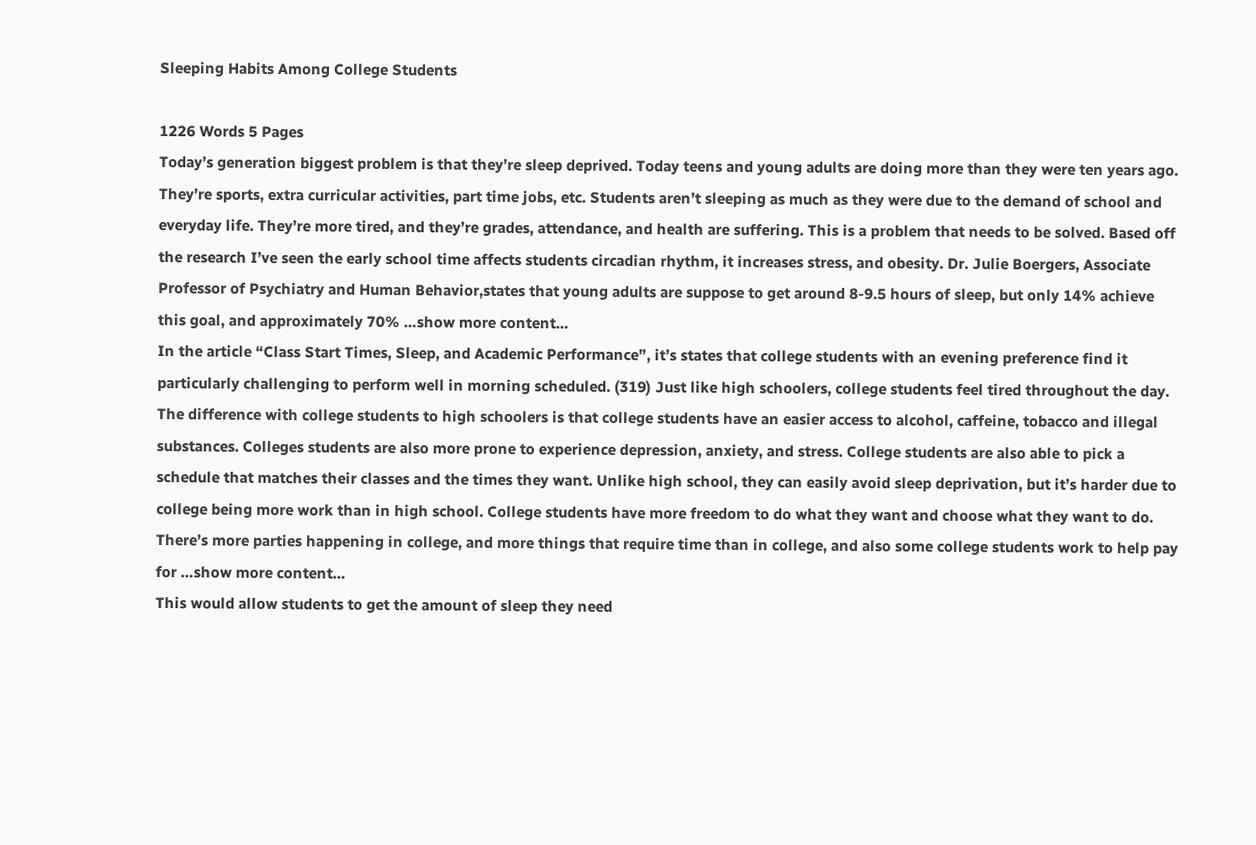Sleeping Habits Among College Students

1226 Words 5 Pages
Today’s generation biggest problem is that they’re sleep deprived. Today teens and young adults are doing more than they were ten years ago. They’re sports, extra curricular activities, part time jobs, etc. Students aren’t sleeping as much as they were due to the demand of school and everyday life. They’re more tired, and they’re grades, attendance, and health are suffering. This is a problem that needs to be solved. Based off the research I’ve seen the early school time affects students circadian rhythm, it increases stress, and obesity. Dr. Julie Boergers, Associate Professor of Psychiatry and Human Behavior,states that young adults are suppose to get around 8-9.5 hours of sleep, but only 14% achieve this goal, and approximately 70% …show more content…
In the article “Class Start Times, Sleep, and Academic Performance”, it’s states that college students with an evening preference find it particularly challenging to perform well in morning scheduled. (319) Just like high schoolers, college students feel tired throughout the day. The difference with college students to high schoolers is that college students have an easier access to alcohol, caffeine, tobacco and illegal substances. Colleges students are also more prone to experience depression, anxiety, and stress. College students are also able to pick a schedule that matches their classes and the times they want. Unlike high school, they can easily avoid sleep deprivation, but it’s harder due to college being more work than in high school. College students have more freedom to do what they want and choose what they want to do. There’s more parties happening in college, and more things that require time than in college, and also some college students work to help pay for …show more content…
This would allow students to get the amount of sleep they need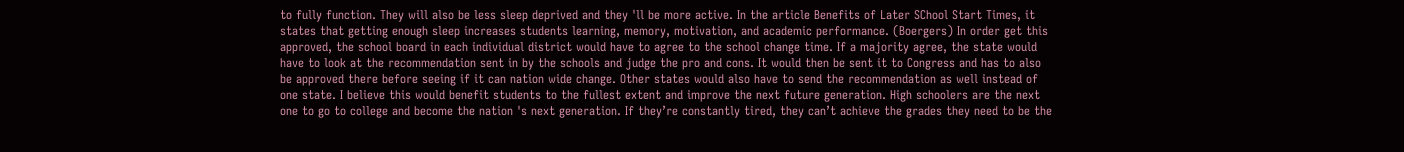to fully function. They will also be less sleep deprived and they 'll be more active. In the article Benefits of Later SChool Start Times, it states that getting enough sleep increases students learning, memory, motivation, and academic performance. (Boergers) In order get this approved, the school board in each individual district would have to agree to the school change time. If a majority agree, the state would have to look at the recommendation sent in by the schools and judge the pro and cons. It would then be sent it to Congress and has to also be approved there before seeing if it can nation wide change. Other states would also have to send the recommendation as well instead of one state. I believe this would benefit students to the fullest extent and improve the next future generation. High schoolers are the next one to go to college and become the nation 's next generation. If they’re constantly tired, they can’t achieve the grades they need to be the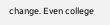change. Even college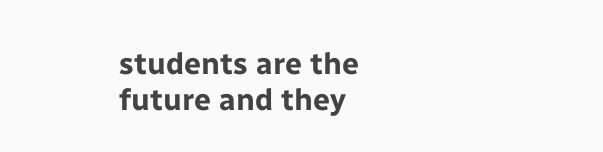students are the future and they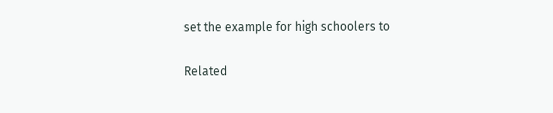set the example for high schoolers to

Related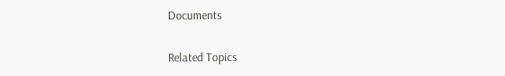Documents

Related Topics